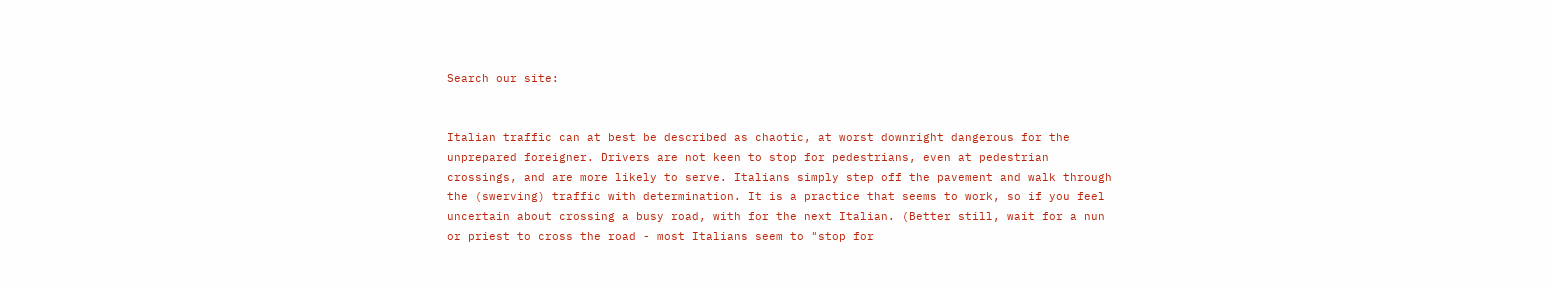Search our site:


Italian traffic can at best be described as chaotic, at worst downright dangerous for the unprepared foreigner. Drivers are not keen to stop for pedestrians, even at pedestrian crossings, and are more likely to serve. Italians simply step off the pavement and walk through the (swerving) traffic with determination. It is a practice that seems to work, so if you feel uncertain about crossing a busy road, with for the next Italian. (Better still, wait for a nun or priest to cross the road - most Italians seem to "stop for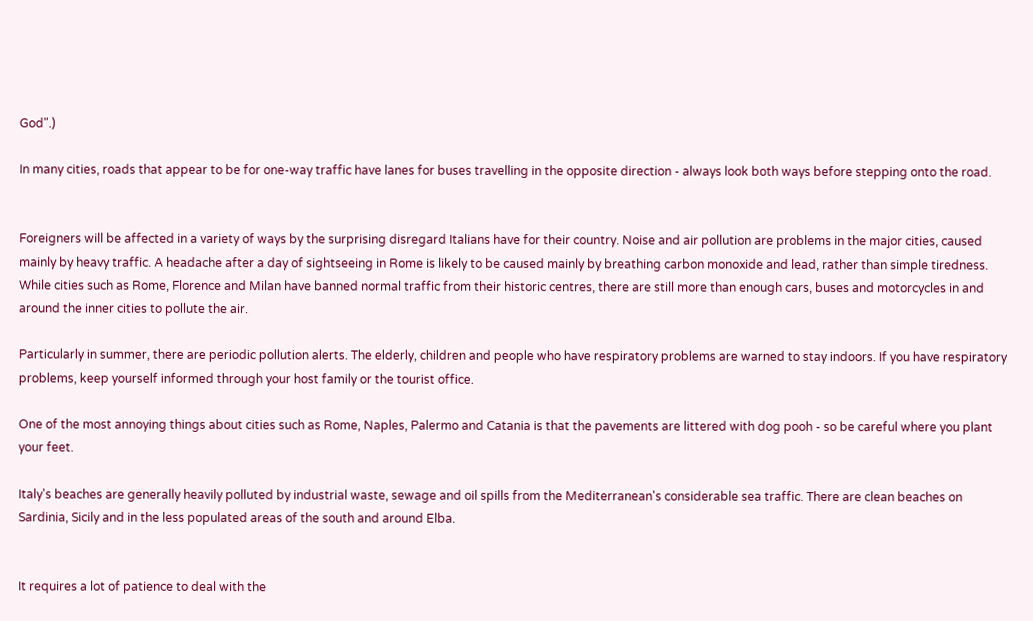God".)

In many cities, roads that appear to be for one-way traffic have lanes for buses travelling in the opposite direction - always look both ways before stepping onto the road.


Foreigners will be affected in a variety of ways by the surprising disregard Italians have for their country. Noise and air pollution are problems in the major cities, caused mainly by heavy traffic. A headache after a day of sightseeing in Rome is likely to be caused mainly by breathing carbon monoxide and lead, rather than simple tiredness. While cities such as Rome, Florence and Milan have banned normal traffic from their historic centres, there are still more than enough cars, buses and motorcycles in and around the inner cities to pollute the air.

Particularly in summer, there are periodic pollution alerts. The elderly, children and people who have respiratory problems are warned to stay indoors. If you have respiratory problems, keep yourself informed through your host family or the tourist office.

One of the most annoying things about cities such as Rome, Naples, Palermo and Catania is that the pavements are littered with dog pooh - so be careful where you plant your feet.

Italy's beaches are generally heavily polluted by industrial waste, sewage and oil spills from the Mediterranean's considerable sea traffic. There are clean beaches on Sardinia, Sicily and in the less populated areas of the south and around Elba.


It requires a lot of patience to deal with the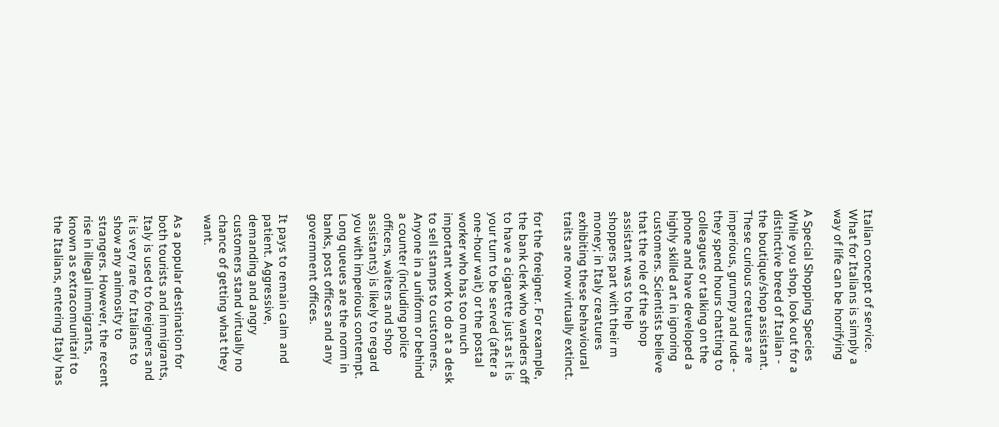Italian concept of service. What for Italians is simply a way of life can be horrifying

A Special Shopping Species
While you shop, look out for a distinctive breed of Italian - the boutique/shop assistant. These curious creatures are imperious, grumpy and rude - they spend hours chatting to colleagues or talking on the phone and have developed a highly skilled art in ignoring customers. Scientists believe that the role of the shop assistant was to help  shoppers part with their m money; in Italy creatures exhibiting these behavioural traits are now virtually extinct.

for the foreigner. For example, the bank clerk who wanders off to have a cigarette just as it is your turn to be served (after a one-hour wait) or the postal worker who has too much important work to do at a desk to sell stamps to customers. Anyone in a uniform or behind a counter (including police officers, waiters and shop assistants) is likely to regard you with imperious contempt. Long queues are the norm in banks, post offices and any government offices.

It pays to remain calm and patient. Aggressive, demanding and angry customers stand virtually no chance of getting what they want.

As a popular destination for both tourists and immigrants, Italy is used to foreigners and it is very rare for Italians to show any animosity to strangers. However, the recent rise in illegal immigrants, known as extracomunitari to the Italians, entering Italy has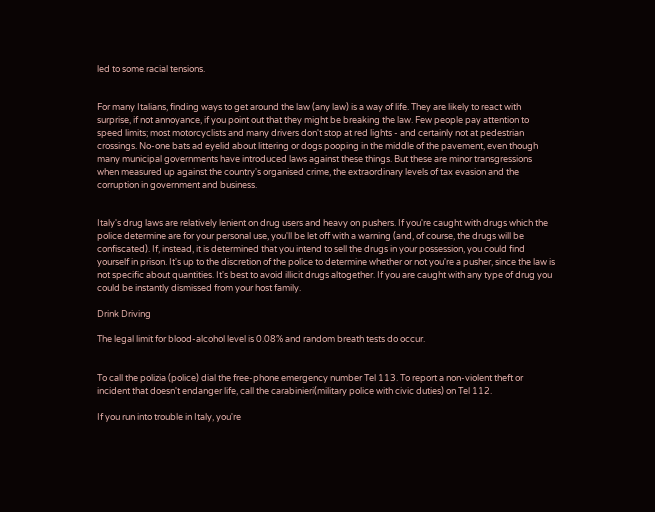led to some racial tensions.


For many Italians, finding ways to get around the law (any law) is a way of life. They are likely to react with surprise, if not annoyance, if you point out that they might be breaking the law. Few people pay attention to speed limits; most motorcyclists and many drivers don't stop at red lights - and certainly not at pedestrian crossings. No-one bats ad eyelid about littering or dogs pooping in the middle of the pavement, even though many municipal governments have introduced laws against these things. But these are minor transgressions when measured up against the country's organised crime, the extraordinary levels of tax evasion and the corruption in government and business.


Italy's drug laws are relatively lenient on drug users and heavy on pushers. If you're caught with drugs which the police determine are for your personal use, you'll be let off with a warning (and, of course, the drugs will be confiscated). If, instead, it is determined that you intend to sell the drugs in your possession, you could find yourself in prison. It's up to the discretion of the police to determine whether or not you're a pusher, since the law is not specific about quantities. It's best to avoid illicit drugs altogether. If you are caught with any type of drug you could be instantly dismissed from your host family.

Drink Driving

The legal limit for blood-alcohol level is 0.08% and random breath tests do occur.


To call the polizia (police) dial the free-phone emergency number Tel 113. To report a non-violent theft or incident that doesn't endanger life, call the carabinieri(military police with civic duties) on Tel 112.

If you run into trouble in Italy, you're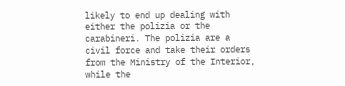likely to end up dealing with either the polizia or the carabineri. The polizia are a civil force and take their orders from the Ministry of the Interior, while the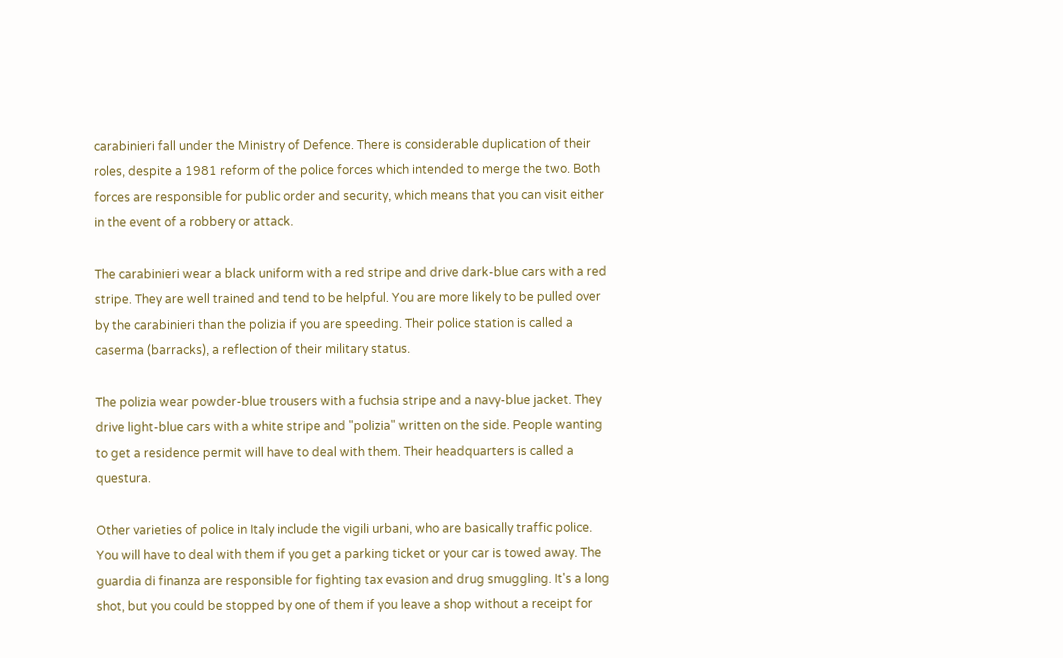carabinieri fall under the Ministry of Defence. There is considerable duplication of their roles, despite a 1981 reform of the police forces which intended to merge the two. Both forces are responsible for public order and security, which means that you can visit either in the event of a robbery or attack.

The carabinieri wear a black uniform with a red stripe and drive dark-blue cars with a red stripe. They are well trained and tend to be helpful. You are more likely to be pulled over by the carabinieri than the polizia if you are speeding. Their police station is called a caserma (barracks), a reflection of their military status.

The polizia wear powder-blue trousers with a fuchsia stripe and a navy-blue jacket. They drive light-blue cars with a white stripe and "polizia" written on the side. People wanting to get a residence permit will have to deal with them. Their headquarters is called a questura.

Other varieties of police in Italy include the vigili urbani, who are basically traffic police. You will have to deal with them if you get a parking ticket or your car is towed away. The guardia di finanza are responsible for fighting tax evasion and drug smuggling. It's a long shot, but you could be stopped by one of them if you leave a shop without a receipt for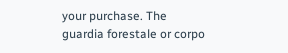your purchase. The guardia forestale or corpo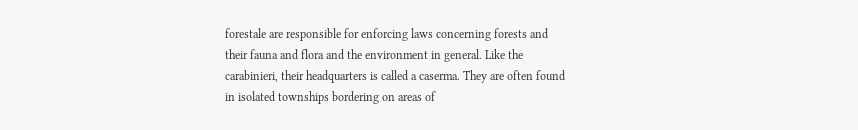forestale are responsible for enforcing laws concerning forests and their fauna and flora and the environment in general. Like the carabinieri, their headquarters is called a caserma. They are often found in isolated townships bordering on areas of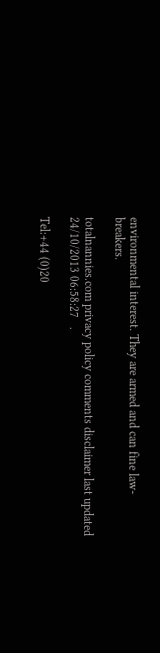environmental interest. They are armed and can fine law-breakers.

totalnannies.com privacy policy comments disclaimer last updated 24/10/2013 06:58:27   .

Tel:+44 (0)20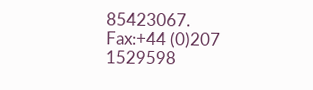85423067. Fax:+44 (0)207 1529598